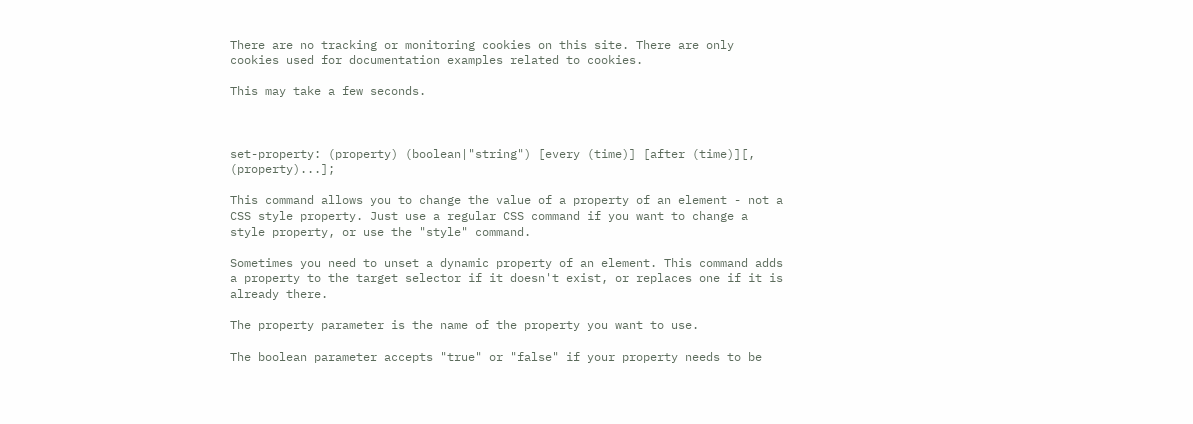There are no tracking or monitoring cookies on this site. There are only cookies used for documentation examples related to cookies.

This may take a few seconds.



set-property: (property) (boolean|"string") [every (time)] [after (time)][, (property)...];

This command allows you to change the value of a property of an element - not a CSS style property. Just use a regular CSS command if you want to change a style property, or use the "style" command.

Sometimes you need to unset a dynamic property of an element. This command adds a property to the target selector if it doesn't exist, or replaces one if it is already there.

The property parameter is the name of the property you want to use.

The boolean parameter accepts "true" or "false" if your property needs to be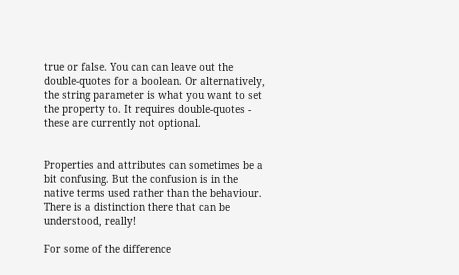true or false. You can can leave out the double-quotes for a boolean. Or alternatively, the string parameter is what you want to set the property to. It requires double-quotes - these are currently not optional.


Properties and attributes can sometimes be a bit confusing. But the confusion is in the native terms used rather than the behaviour. There is a distinction there that can be understood, really!

For some of the difference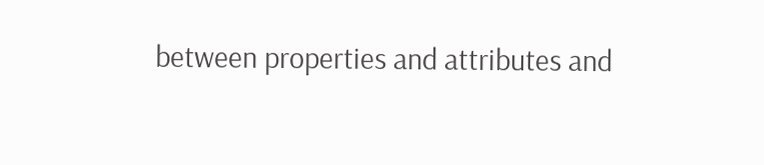between properties and attributes and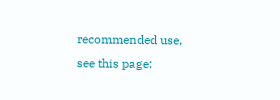recommended use, see this page: